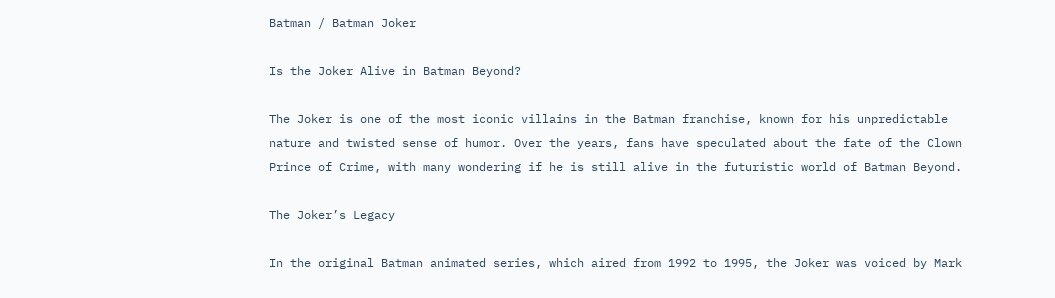Batman / Batman Joker

Is the Joker Alive in Batman Beyond?

The Joker is one of the most iconic villains in the Batman franchise, known for his unpredictable nature and twisted sense of humor. Over the years, fans have speculated about the fate of the Clown Prince of Crime, with many wondering if he is still alive in the futuristic world of Batman Beyond.

The Joker’s Legacy

In the original Batman animated series, which aired from 1992 to 1995, the Joker was voiced by Mark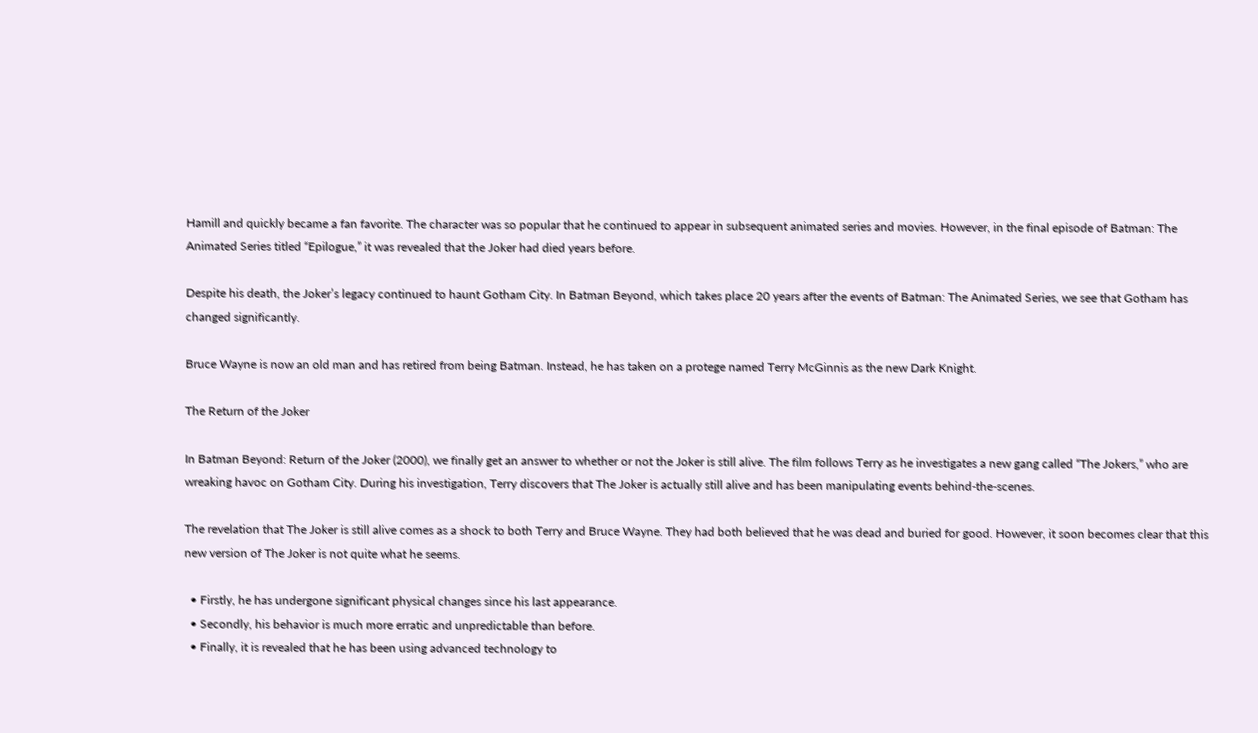Hamill and quickly became a fan favorite. The character was so popular that he continued to appear in subsequent animated series and movies. However, in the final episode of Batman: The Animated Series titled “Epilogue,” it was revealed that the Joker had died years before.

Despite his death, the Joker’s legacy continued to haunt Gotham City. In Batman Beyond, which takes place 20 years after the events of Batman: The Animated Series, we see that Gotham has changed significantly.

Bruce Wayne is now an old man and has retired from being Batman. Instead, he has taken on a protege named Terry McGinnis as the new Dark Knight.

The Return of the Joker

In Batman Beyond: Return of the Joker (2000), we finally get an answer to whether or not the Joker is still alive. The film follows Terry as he investigates a new gang called “The Jokers,” who are wreaking havoc on Gotham City. During his investigation, Terry discovers that The Joker is actually still alive and has been manipulating events behind-the-scenes.

The revelation that The Joker is still alive comes as a shock to both Terry and Bruce Wayne. They had both believed that he was dead and buried for good. However, it soon becomes clear that this new version of The Joker is not quite what he seems.

  • Firstly, he has undergone significant physical changes since his last appearance.
  • Secondly, his behavior is much more erratic and unpredictable than before.
  • Finally, it is revealed that he has been using advanced technology to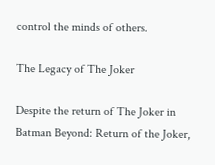control the minds of others.

The Legacy of The Joker

Despite the return of The Joker in Batman Beyond: Return of the Joker,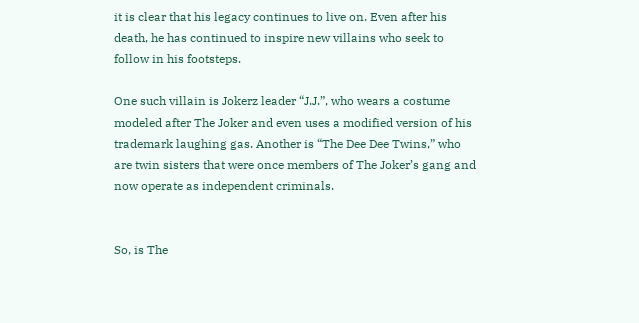it is clear that his legacy continues to live on. Even after his death, he has continued to inspire new villains who seek to follow in his footsteps.

One such villain is Jokerz leader “J.J.”, who wears a costume modeled after The Joker and even uses a modified version of his trademark laughing gas. Another is “The Dee Dee Twins,” who are twin sisters that were once members of The Joker’s gang and now operate as independent criminals.


So, is The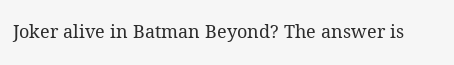Joker alive in Batman Beyond? The answer is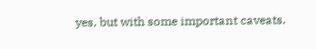yes, but with some important caveats.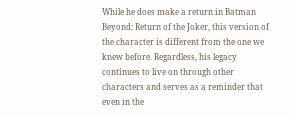While he does make a return in Batman Beyond: Return of the Joker, this version of the character is different from the one we knew before. Regardless, his legacy continues to live on through other characters and serves as a reminder that even in the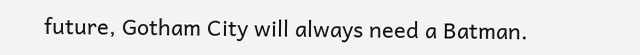future, Gotham City will always need a Batman.